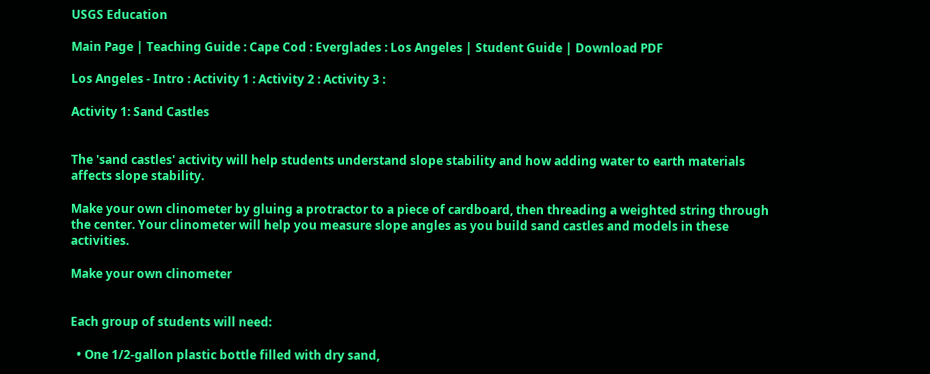USGS Education

Main Page | Teaching Guide : Cape Cod : Everglades : Los Angeles | Student Guide | Download PDF

Los Angeles - Intro : Activity 1 : Activity 2 : Activity 3 :

Activity 1: Sand Castles


The 'sand castles' activity will help students understand slope stability and how adding water to earth materials affects slope stability.

Make your own clinometer by gluing a protractor to a piece of cardboard, then threading a weighted string through the center. Your clinometer will help you measure slope angles as you build sand castles and models in these activities.

Make your own clinometer


Each group of students will need:

  • One 1/2-gallon plastic bottle filled with dry sand,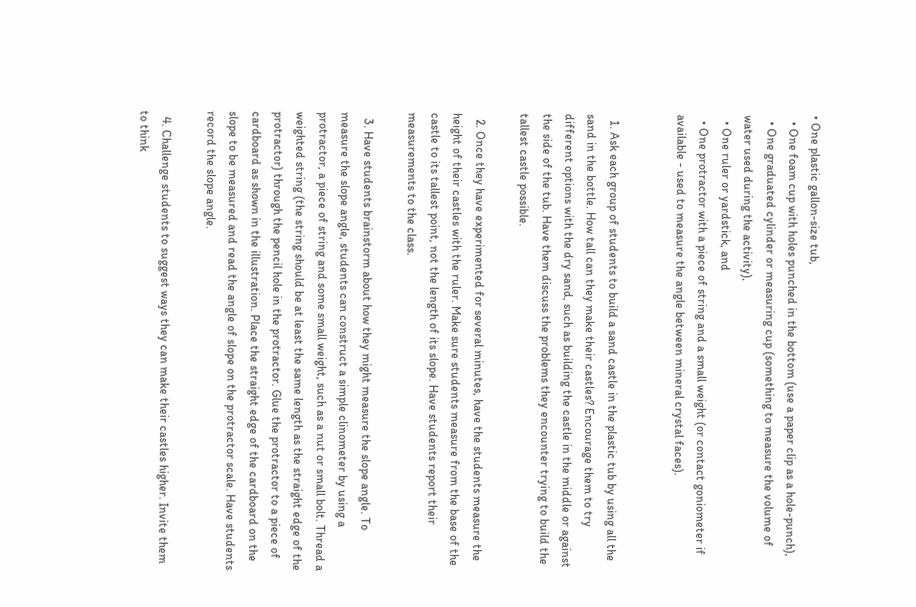• One plastic gallon-size tub,
  • One foam cup with holes punched in the bottom (use a paper clip as a hole-punch),
  • One graduated cylinder or measuring cup (something to measure the volume of water used during the activity),
  • One ruler or yardstick, and
  • One protractor with a piece of string and a small weight (or contact goniometer if available - used to measure the angle between mineral crystal faces).


  1. Ask each group of students to build a sand castle in the plastic tub by using all the sand in the bottle. How tall can they make their castles? Encourage them to try different options with the dry sand, such as building the castle in the middle or against the side of the tub. Have them discuss the problems they encounter trying to build the tallest castle possible.

  2. Once they have experimented for several minutes, have the students measure the height of their castles with the ruler. Make sure students measure from the base of the castle to its tallest point, not the length of its slope. Have students report their measurements to the class.

  3. Have students brainstorm about how they might measure the slope angle. To measure the slope angle, students can construct a simple clinometer by using a protractor, a piece of string and some small weight, such as a nut or small bolt. Thread a weighted string (the string should be at least the same length as the straight edge of the protractor) through the pencil hole in the protractor. Glue the protractor to a piece of cardboard as shown in the illustration. Place the straight edge of the cardboard on the slope to be measured and read the angle of slope on the protractor scale. Have students record the slope angle.

  4. Challenge students to suggest ways they can make their castles higher. Invite them to think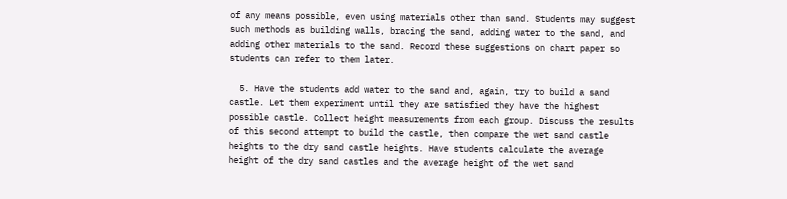of any means possible, even using materials other than sand. Students may suggest such methods as building walls, bracing the sand, adding water to the sand, and adding other materials to the sand. Record these suggestions on chart paper so students can refer to them later.

  5. Have the students add water to the sand and, again, try to build a sand castle. Let them experiment until they are satisfied they have the highest possible castle. Collect height measurements from each group. Discuss the results of this second attempt to build the castle, then compare the wet sand castle heights to the dry sand castle heights. Have students calculate the average height of the dry sand castles and the average height of the wet sand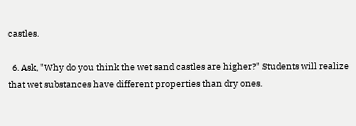castles.

  6. Ask, "Why do you think the wet sand castles are higher?" Students will realize that wet substances have different properties than dry ones.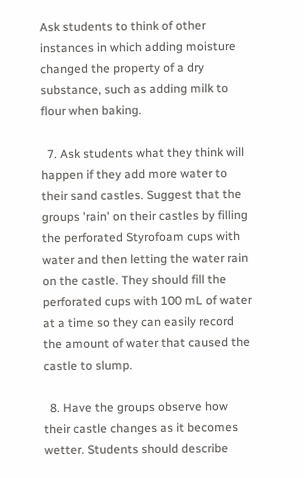Ask students to think of other instances in which adding moisture changed the property of a dry substance, such as adding milk to flour when baking.

  7. Ask students what they think will happen if they add more water to their sand castles. Suggest that the groups 'rain' on their castles by filling the perforated Styrofoam cups with water and then letting the water rain on the castle. They should fill the perforated cups with 100 mL of water at a time so they can easily record the amount of water that caused the castle to slump.

  8. Have the groups observe how their castle changes as it becomes wetter. Students should describe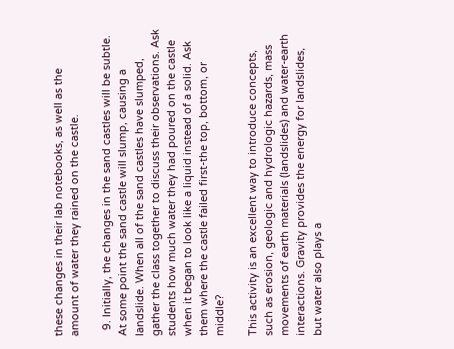these changes in their lab notebooks, as well as the amount of water they rained on the castle.

  9. Initially, the changes in the sand castles will be subtle. At some point the sand castle will slump, causing a landslide. When all of the sand castles have slumped, gather the class together to discuss their observations. Ask students how much water they had poured on the castle when it began to look like a liquid instead of a solid. Ask them where the castle failed first-the top, bottom, or middle?

This activity is an excellent way to introduce concepts, such as erosion, geologic and hydrologic hazards, mass movements of earth materials (landslides) and water-earth interactions. Gravity provides the energy for landslides, but water also plays a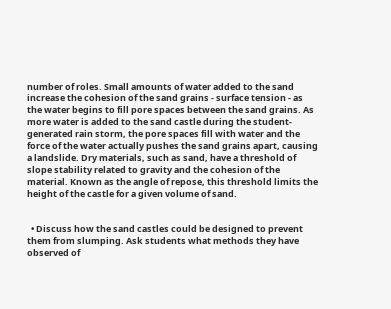number of roles. Small amounts of water added to the sand increase the cohesion of the sand grains - surface tension - as the water begins to fill pore spaces between the sand grains. As more water is added to the sand castle during the student-generated rain storm, the pore spaces fill with water and the force of the water actually pushes the sand grains apart, causing a landslide. Dry materials, such as sand, have a threshold of slope stability related to gravity and the cohesion of the material. Known as the angle of repose, this threshold limits the height of the castle for a given volume of sand.


  • Discuss how the sand castles could be designed to prevent them from slumping. Ask students what methods they have observed of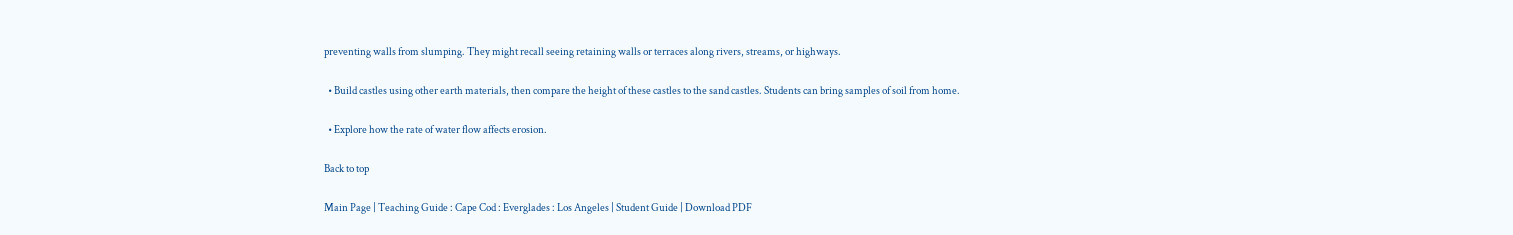preventing walls from slumping. They might recall seeing retaining walls or terraces along rivers, streams, or highways.

  • Build castles using other earth materials, then compare the height of these castles to the sand castles. Students can bring samples of soil from home.

  • Explore how the rate of water flow affects erosion.

Back to top

Main Page | Teaching Guide : Cape Cod : Everglades : Los Angeles | Student Guide | Download PDF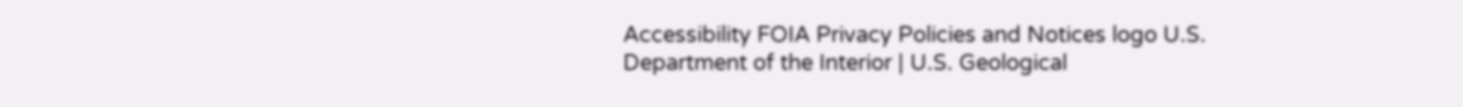Accessibility FOIA Privacy Policies and Notices logo U.S. Department of the Interior | U.S. Geological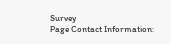Survey
Page Contact Information: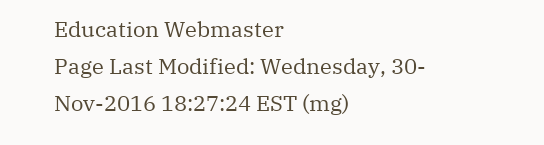Education Webmaster
Page Last Modified: Wednesday, 30-Nov-2016 18:27:24 EST (mg)